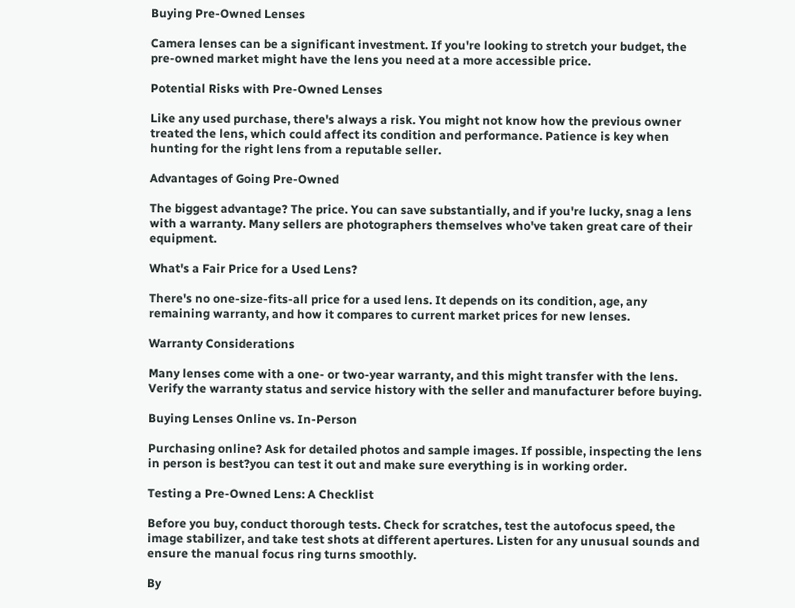Buying Pre-Owned Lenses

Camera lenses can be a significant investment. If you're looking to stretch your budget, the pre-owned market might have the lens you need at a more accessible price.

Potential Risks with Pre-Owned Lenses

Like any used purchase, there's always a risk. You might not know how the previous owner treated the lens, which could affect its condition and performance. Patience is key when hunting for the right lens from a reputable seller.

Advantages of Going Pre-Owned

The biggest advantage? The price. You can save substantially, and if you're lucky, snag a lens with a warranty. Many sellers are photographers themselves who've taken great care of their equipment.

What's a Fair Price for a Used Lens?

There's no one-size-fits-all price for a used lens. It depends on its condition, age, any remaining warranty, and how it compares to current market prices for new lenses.

Warranty Considerations

Many lenses come with a one- or two-year warranty, and this might transfer with the lens. Verify the warranty status and service history with the seller and manufacturer before buying.

Buying Lenses Online vs. In-Person

Purchasing online? Ask for detailed photos and sample images. If possible, inspecting the lens in person is best?you can test it out and make sure everything is in working order.

Testing a Pre-Owned Lens: A Checklist

Before you buy, conduct thorough tests. Check for scratches, test the autofocus speed, the image stabilizer, and take test shots at different apertures. Listen for any unusual sounds and ensure the manual focus ring turns smoothly.

By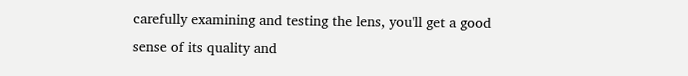carefully examining and testing the lens, you'll get a good sense of its quality and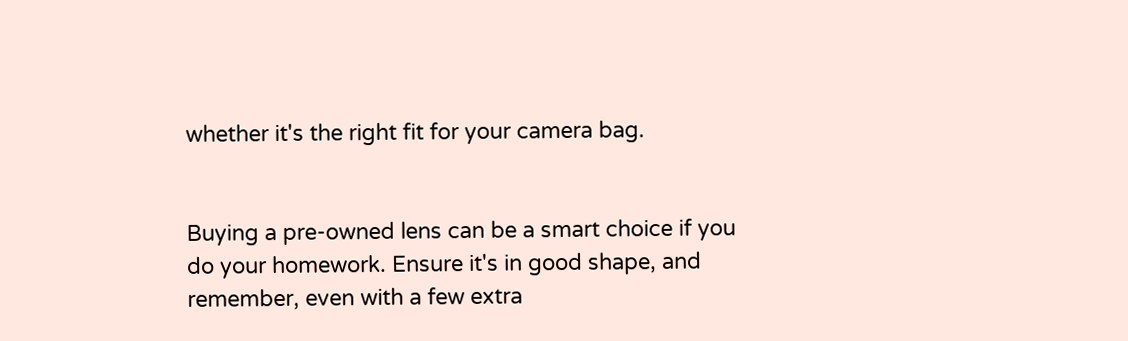whether it's the right fit for your camera bag.


Buying a pre-owned lens can be a smart choice if you do your homework. Ensure it's in good shape, and remember, even with a few extra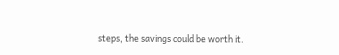steps, the savings could be worth it.